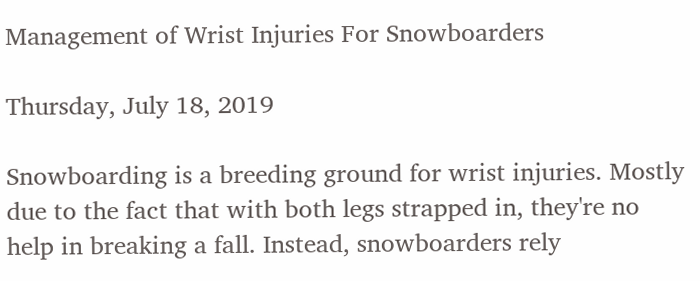Management of Wrist Injuries For Snowboarders

Thursday, July 18, 2019

Snowboarding is a breeding ground for wrist injuries. Mostly due to the fact that with both legs strapped in, they're no help in breaking a fall. Instead, snowboarders rely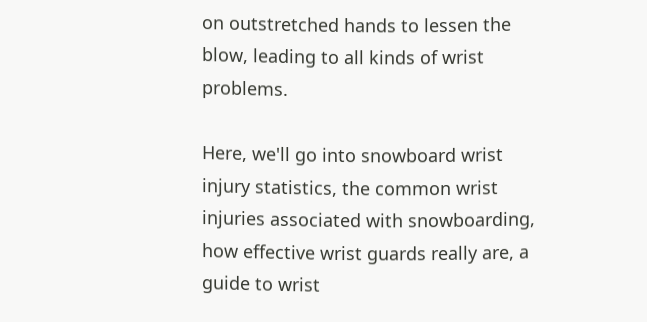on outstretched hands to lessen the blow, leading to all kinds of wrist problems.

Here, we'll go into snowboard wrist injury statistics, the common wrist injuries associated with snowboarding, how effective wrist guards really are, a guide to wrist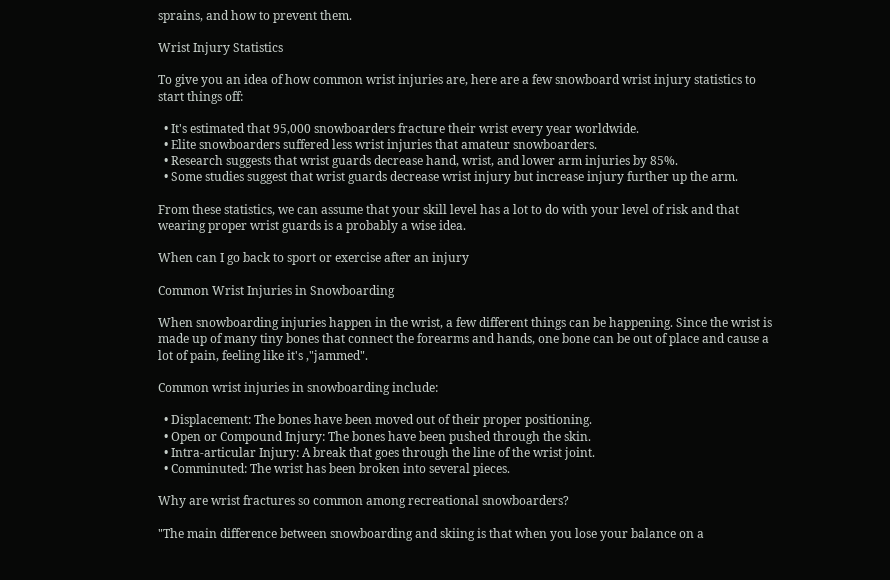sprains, and how to prevent them.

Wrist Injury Statistics

To give you an idea of how common wrist injuries are, here are a few snowboard wrist injury statistics to start things off:

  • It's estimated that 95,000 snowboarders fracture their wrist every year worldwide.
  • Elite snowboarders suffered less wrist injuries that amateur snowboarders.
  • Research suggests that wrist guards decrease hand, wrist, and lower arm injuries by 85%.
  • Some studies suggest that wrist guards decrease wrist injury but increase injury further up the arm.

From these statistics, we can assume that your skill level has a lot to do with your level of risk and that wearing proper wrist guards is a probably a wise idea.

When can I go back to sport or exercise after an injury

Common Wrist Injuries in Snowboarding

When snowboarding injuries happen in the wrist, a few different things can be happening. Since the wrist is made up of many tiny bones that connect the forearms and hands, one bone can be out of place and cause a lot of pain, feeling like it's ‚"jammed".

Common wrist injuries in snowboarding include:

  • Displacement: The bones have been moved out of their proper positioning.
  • Open or Compound Injury: The bones have been pushed through the skin.
  • Intra-articular Injury: A break that goes through the line of the wrist joint.
  • Comminuted: The wrist has been broken into several pieces.

Why are wrist fractures so common among recreational snowboarders?

"The main difference between snowboarding and skiing is that when you lose your balance on a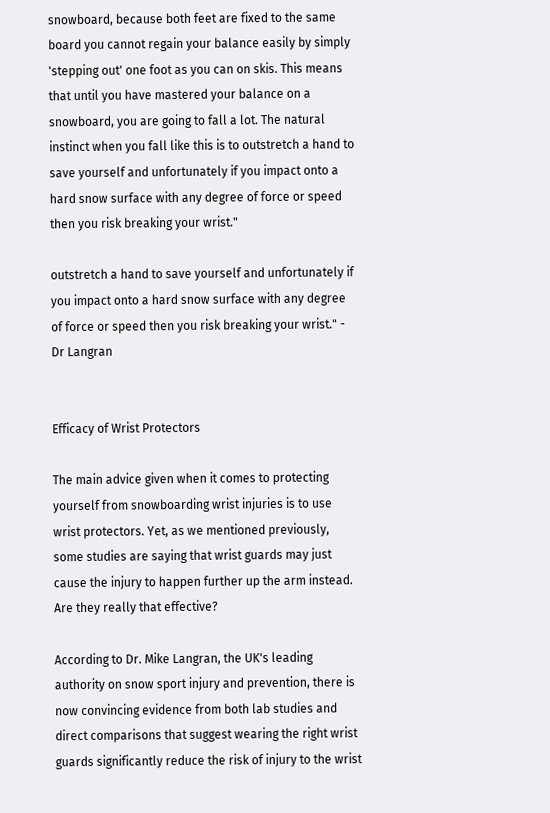snowboard, because both feet are fixed to the same board you cannot regain your balance easily by simply 'stepping out' one foot as you can on skis. This means that until you have mastered your balance on a snowboard, you are going to fall a lot. The natural instinct when you fall like this is to outstretch a hand to save yourself and unfortunately if you impact onto a hard snow surface with any degree of force or speed then you risk breaking your wrist."

outstretch a hand to save yourself and unfortunately if you impact onto a hard snow surface with any degree of force or speed then you risk breaking your wrist." - Dr Langran


Efficacy of Wrist Protectors

The main advice given when it comes to protecting yourself from snowboarding wrist injuries is to use wrist protectors. Yet, as we mentioned previously, some studies are saying that wrist guards may just cause the injury to happen further up the arm instead. Are they really that effective?

According to Dr. Mike Langran, the UK's leading authority on snow sport injury and prevention, there is now convincing evidence from both lab studies and direct comparisons that suggest wearing the right wrist guards significantly reduce the risk of injury to the wrist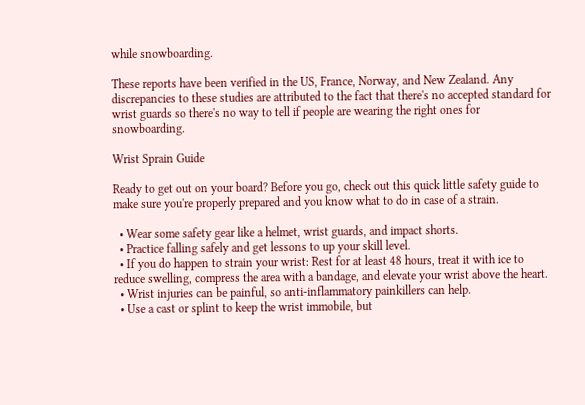while snowboarding.

These reports have been verified in the US, France, Norway, and New Zealand. Any discrepancies to these studies are attributed to the fact that there's no accepted standard for wrist guards so there's no way to tell if people are wearing the right ones for snowboarding.

Wrist Sprain Guide

Ready to get out on your board? Before you go, check out this quick little safety guide to make sure you're properly prepared and you know what to do in case of a strain.

  • Wear some safety gear like a helmet, wrist guards, and impact shorts.
  • Practice falling safely and get lessons to up your skill level.
  • If you do happen to strain your wrist: Rest for at least 48 hours, treat it with ice to reduce swelling, compress the area with a bandage, and elevate your wrist above the heart.
  • Wrist injuries can be painful, so anti-inflammatory painkillers can help.
  • Use a cast or splint to keep the wrist immobile, but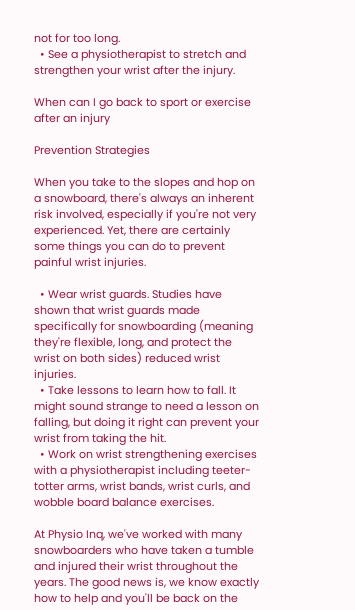not for too long.
  • See a physiotherapist to stretch and strengthen your wrist after the injury.

When can I go back to sport or exercise after an injury

Prevention Strategies

When you take to the slopes and hop on a snowboard, there's always an inherent risk involved, especially if you're not very experienced. Yet, there are certainly some things you can do to prevent painful wrist injuries.

  • Wear wrist guards. Studies have shown that wrist guards made specifically for snowboarding (meaning they're flexible, long, and protect the wrist on both sides) reduced wrist injuries.
  • Take lessons to learn how to fall. It might sound strange to need a lesson on falling, but doing it right can prevent your wrist from taking the hit.
  • Work on wrist strengthening exercises with a physiotherapist including teeter-totter arms, wrist bands, wrist curls, and wobble board balance exercises.

At Physio Inq, we've worked with many snowboarders who have taken a tumble and injured their wrist throughout the years. The good news is, we know exactly how to help and you'll be back on the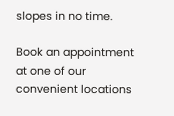slopes in no time.

Book an appointment at one of our convenient locations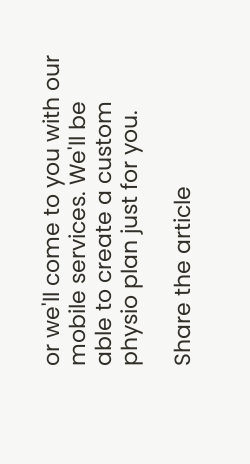or we'll come to you with our mobile services. We'll be able to create a custom physio plan just for you.

Share the article